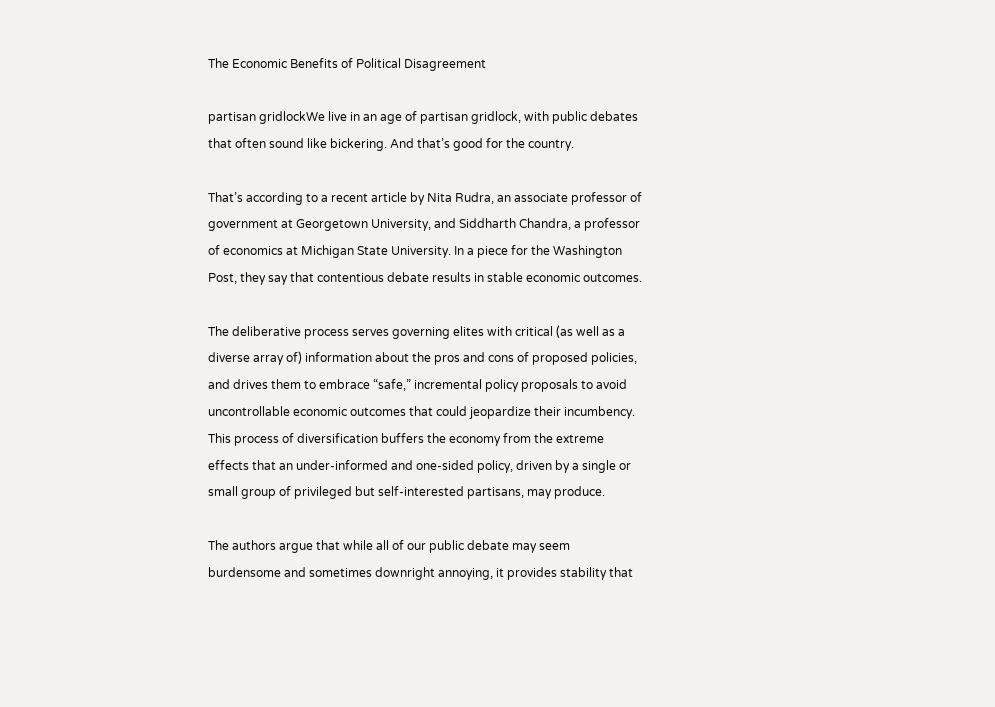The Economic Benefits of Political Disagreement

partisan gridlockWe live in an age of partisan gridlock, with public debates that often sound like bickering. And that’s good for the country.

That’s according to a recent article by Nita Rudra, an associate professor of government at Georgetown University, and Siddharth Chandra, a professor of economics at Michigan State University. In a piece for the Washington Post, they say that contentious debate results in stable economic outcomes.

The deliberative process serves governing elites with critical (as well as a diverse array of) information about the pros and cons of proposed policies, and drives them to embrace “safe,” incremental policy proposals to avoid uncontrollable economic outcomes that could jeopardize their incumbency. This process of diversification buffers the economy from the extreme effects that an under-informed and one-sided policy, driven by a single or small group of privileged but self-interested partisans, may produce.

The authors argue that while all of our public debate may seem burdensome and sometimes downright annoying, it provides stability that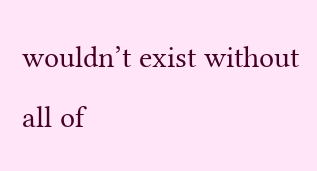wouldn’t exist without all of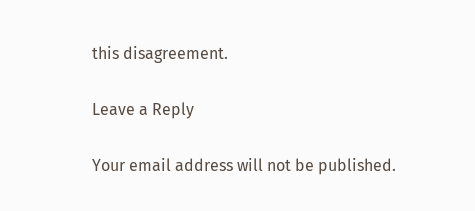this disagreement.

Leave a Reply

Your email address will not be published.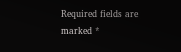Required fields are marked *